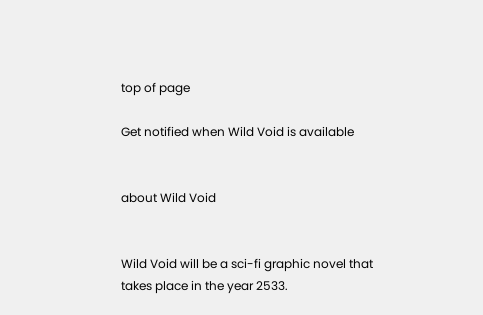top of page

Get notified when Wild Void is available


about Wild Void


Wild Void will be a sci-fi graphic novel that takes place in the year 2533.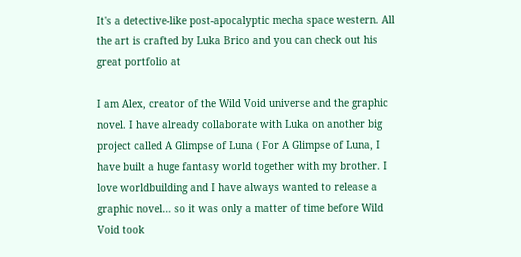It's a detective-like post-apocalyptic mecha space western. All the art is crafted by Luka Brico and you can check out his great portfolio at

I am Alex, creator of the Wild Void universe and the graphic novel. I have already collaborate with Luka on another big project called A Glimpse of Luna ( For A Glimpse of Luna, I have built a huge fantasy world together with my brother. I love worldbuilding and I have always wanted to release a graphic novel… so it was only a matter of time before Wild Void took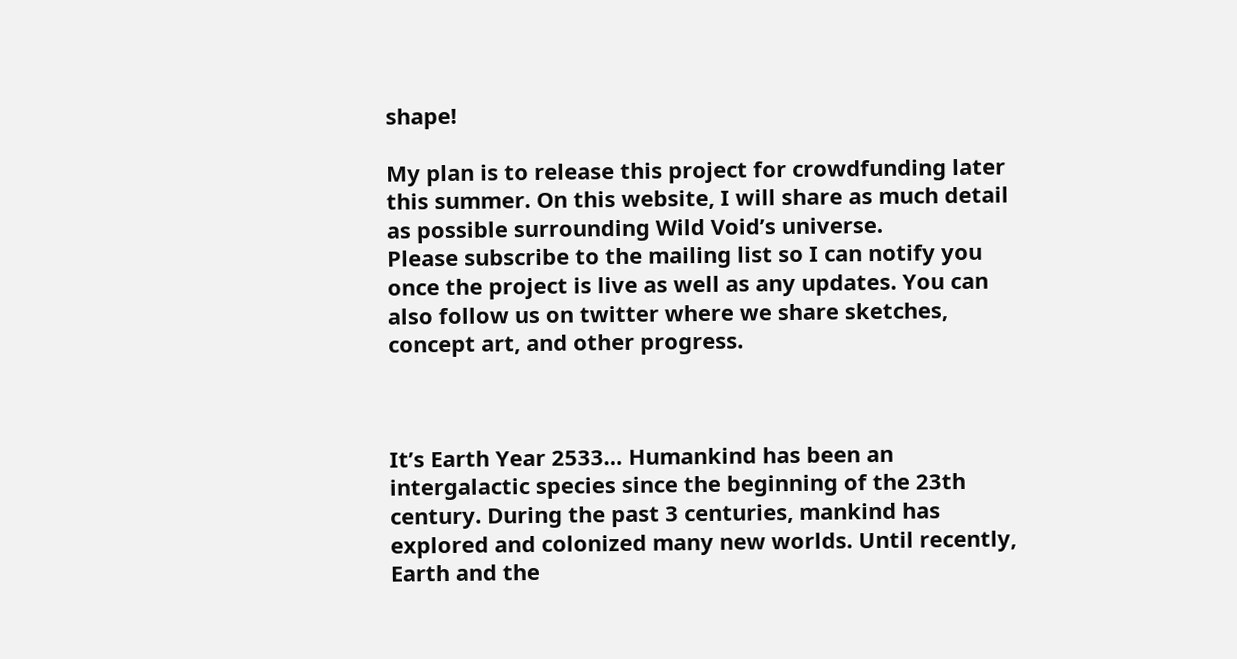shape!

My plan is to release this project for crowdfunding later this summer. On this website, I will share as much detail as possible surrounding Wild Void’s universe.
Please subscribe to the mailing list so I can notify you once the project is live as well as any updates. You can also follow us on twitter where we share sketches, concept art, and other progress.



It’s Earth Year 2533… Humankind has been an intergalactic species since the beginning of the 23th century. During the past 3 centuries, mankind has explored and colonized many new worlds. Until recently, Earth and the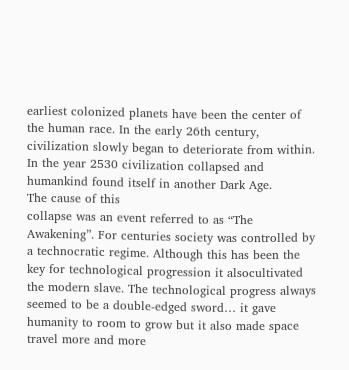earliest colonized planets have been the center of the human race. In the early 26th century, civilization slowly began to deteriorate from within. In the year 2530 civilization collapsed and humankind found itself in another Dark Age.
The cause of this
collapse was an event referred to as “The Awakening”. For centuries society was controlled by a technocratic regime. Although this has been the key for technological progression it alsocultivated the modern slave. The technological progress always seemed to be a double-edged sword… it gave humanity to room to grow but it also made space travel more and more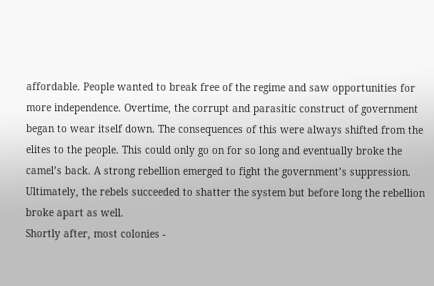affordable. People wanted to break free of the regime and saw opportunities for more independence. Overtime, the corrupt and parasitic construct of government began to wear itself down. The consequences of this were always shifted from the elites to the people. This could only go on for so long and eventually broke the camel’s back. A strong rebellion emerged to fight the government’s suppression. Ultimately, the rebels succeeded to shatter the system but before long the rebellion broke apart as well.
Shortly after, most colonies -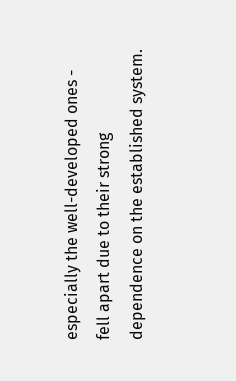especially the well-developed ones - fell apart due to their strong dependence on the established system.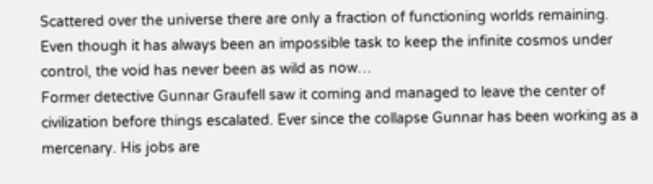Scattered over the universe there are only a fraction of functioning worlds remaining.
Even though it has always been an impossible task to keep the infinite cosmos under control, the void has never been as wild as now…
Former detective Gunnar Graufell saw it coming and managed to leave the center of civilization before things escalated. Ever since the collapse Gunnar has been working as a mercenary. His jobs are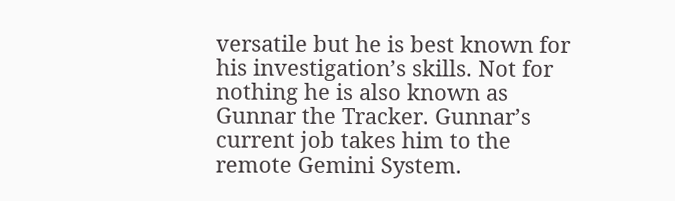versatile but he is best known for his investigation’s skills. Not for nothing he is also known as Gunnar the Tracker. Gunnar’s current job takes him to the remote Gemini System.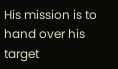His mission is to hand over his target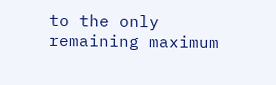to the only remaining maximum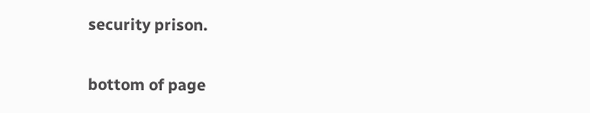security prison.

bottom of page